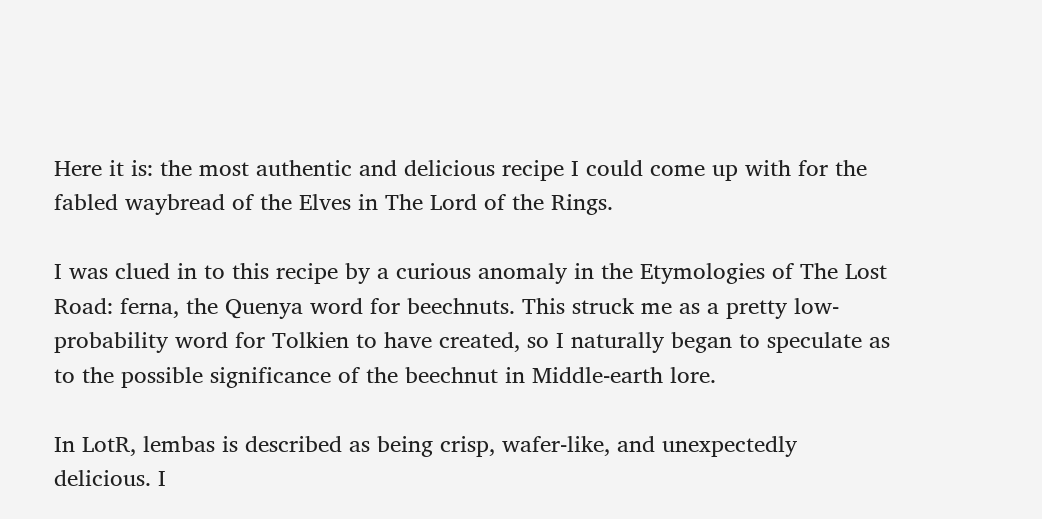Here it is: the most authentic and delicious recipe I could come up with for the fabled waybread of the Elves in The Lord of the Rings.

I was clued in to this recipe by a curious anomaly in the Etymologies of The Lost Road: ferna, the Quenya word for beechnuts. This struck me as a pretty low-probability word for Tolkien to have created, so I naturally began to speculate as to the possible significance of the beechnut in Middle-earth lore.

In LotR, lembas is described as being crisp, wafer-like, and unexpectedly delicious. I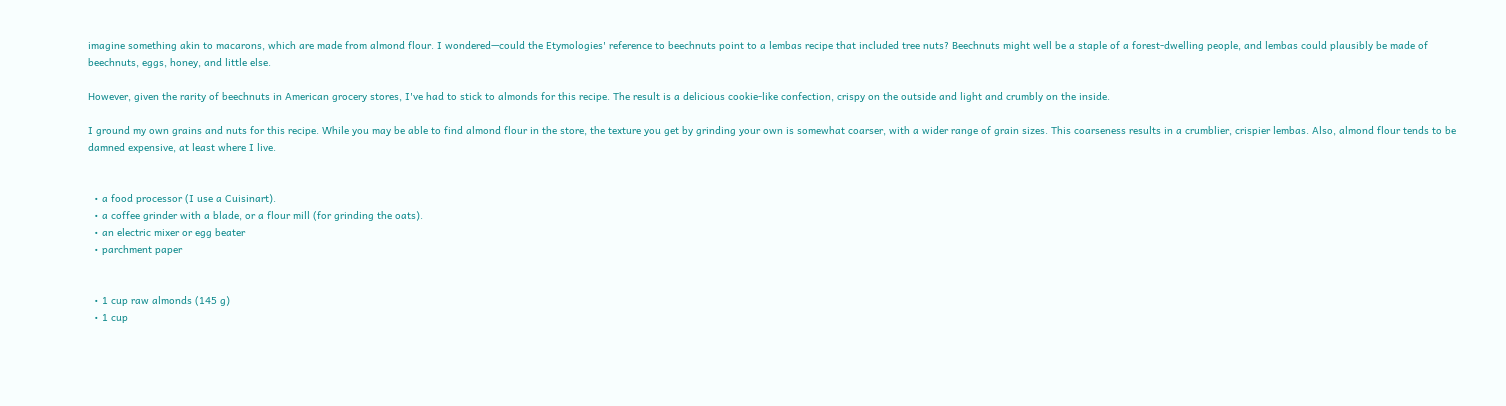imagine something akin to macarons, which are made from almond flour. I wondered—could the Etymologies' reference to beechnuts point to a lembas recipe that included tree nuts? Beechnuts might well be a staple of a forest-dwelling people, and lembas could plausibly be made of beechnuts, eggs, honey, and little else.

However, given the rarity of beechnuts in American grocery stores, I've had to stick to almonds for this recipe. The result is a delicious cookie-like confection, crispy on the outside and light and crumbly on the inside.

I ground my own grains and nuts for this recipe. While you may be able to find almond flour in the store, the texture you get by grinding your own is somewhat coarser, with a wider range of grain sizes. This coarseness results in a crumblier, crispier lembas. Also, almond flour tends to be damned expensive, at least where I live.


  • a food processor (I use a Cuisinart).
  • a coffee grinder with a blade, or a flour mill (for grinding the oats).
  • an electric mixer or egg beater
  • parchment paper


  • 1 cup raw almonds (145 g)
  • 1 cup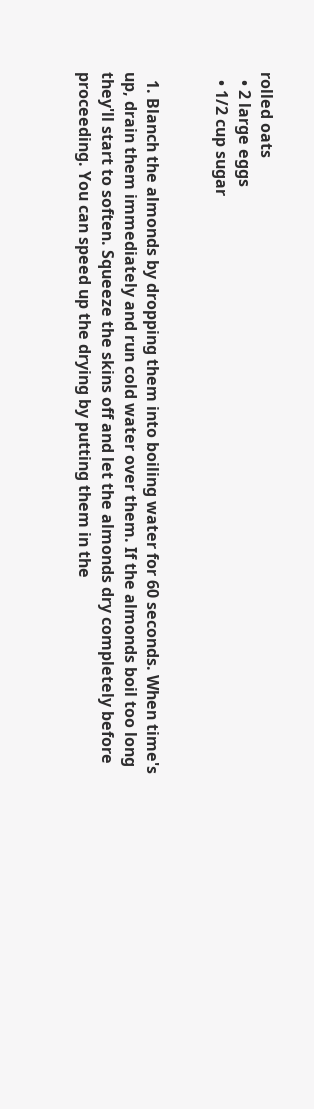rolled oats
  • 2 large eggs
  • 1/2 cup sugar


  1. Blanch the almonds by dropping them into boiling water for 60 seconds. When time's up, drain them immediately and run cold water over them. If the almonds boil too long they'll start to soften. Squeeze the skins off and let the almonds dry completely before proceeding. You can speed up the drying by putting them in the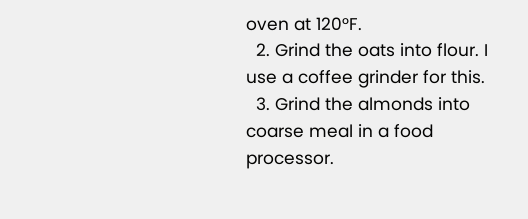oven at 120°F.
  2. Grind the oats into flour. I use a coffee grinder for this.
  3. Grind the almonds into coarse meal in a food processor.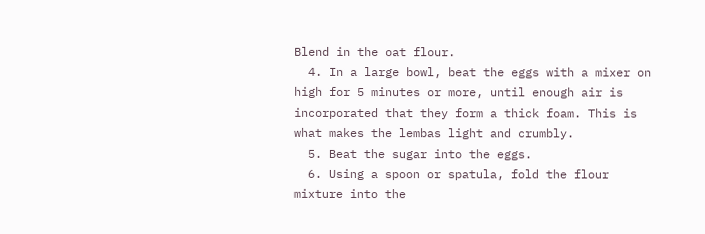Blend in the oat flour.
  4. In a large bowl, beat the eggs with a mixer on high for 5 minutes or more, until enough air is incorporated that they form a thick foam. This is what makes the lembas light and crumbly.
  5. Beat the sugar into the eggs.
  6. Using a spoon or spatula, fold the flour mixture into the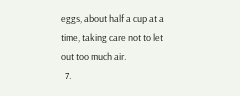eggs, about half a cup at a time, taking care not to let out too much air.
  7.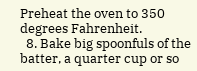Preheat the oven to 350 degrees Fahrenheit.
  8. Bake big spoonfuls of the batter, a quarter cup or so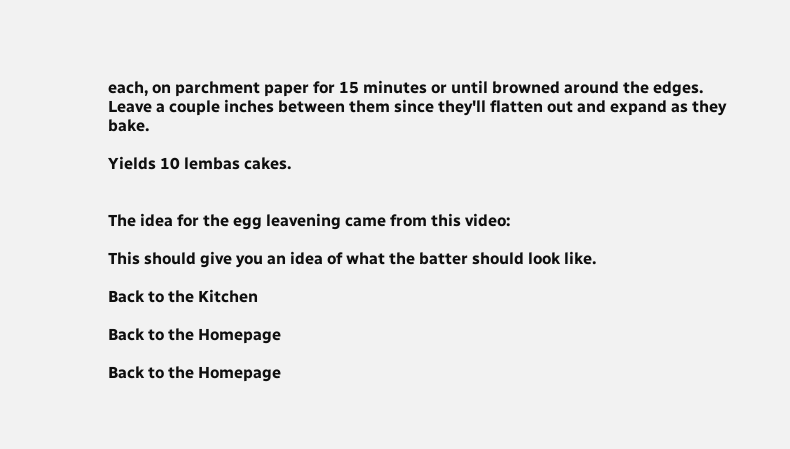each, on parchment paper for 15 minutes or until browned around the edges. Leave a couple inches between them since they'll flatten out and expand as they bake.

Yields 10 lembas cakes.


The idea for the egg leavening came from this video:

This should give you an idea of what the batter should look like.

Back to the Kitchen

Back to the Homepage

Back to the Homepage